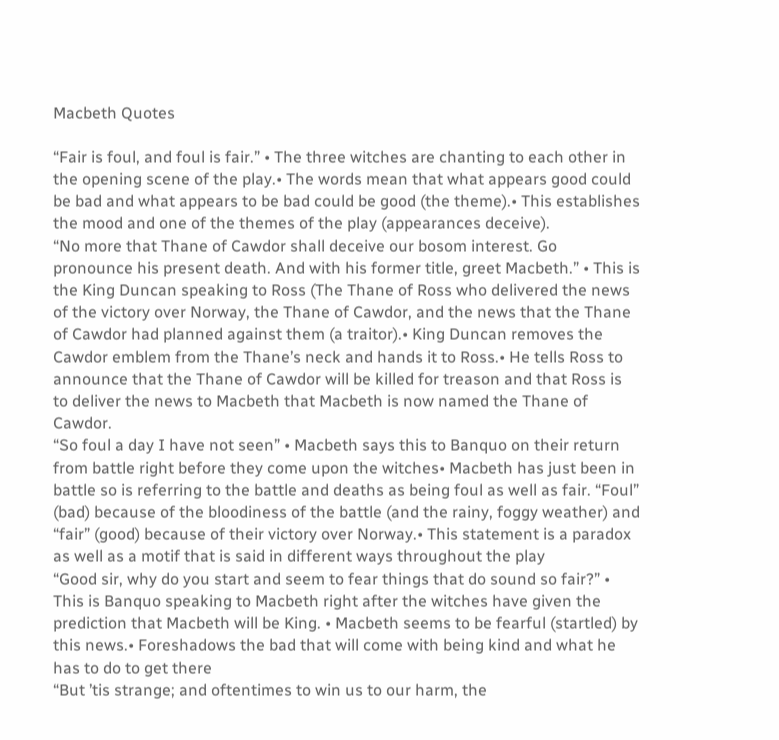Macbeth Quotes

“Fair is foul, and foul is fair.” • The three witches are chanting to each other in the opening scene of the play.• The words mean that what appears good could be bad and what appears to be bad could be good (the theme).• This establishes the mood and one of the themes of the play (appearances deceive).
“No more that Thane of Cawdor shall deceive our bosom interest. Go pronounce his present death. And with his former title, greet Macbeth.” • This is the King Duncan speaking to Ross (The Thane of Ross who delivered the news of the victory over Norway, the Thane of Cawdor, and the news that the Thane of Cawdor had planned against them (a traitor).• King Duncan removes the Cawdor emblem from the Thane’s neck and hands it to Ross.• He tells Ross to announce that the Thane of Cawdor will be killed for treason and that Ross is to deliver the news to Macbeth that Macbeth is now named the Thane of Cawdor.
“So foul a day I have not seen” • Macbeth says this to Banquo on their return from battle right before they come upon the witches• Macbeth has just been in battle so is referring to the battle and deaths as being foul as well as fair. “Foul” (bad) because of the bloodiness of the battle (and the rainy, foggy weather) and “fair” (good) because of their victory over Norway.• This statement is a paradox as well as a motif that is said in different ways throughout the play
“Good sir, why do you start and seem to fear things that do sound so fair?” • This is Banquo speaking to Macbeth right after the witches have given the prediction that Macbeth will be King. • Macbeth seems to be fearful (startled) by this news.• Foreshadows the bad that will come with being kind and what he has to do to get there
“But ’tis strange; and oftentimes to win us to our harm, the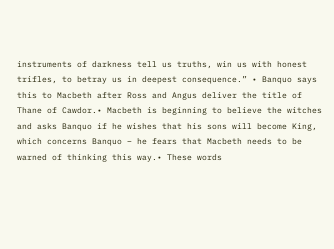instruments of darkness tell us truths, win us with honest trifles, to betray us in deepest consequence.” • Banquo says this to Macbeth after Ross and Angus deliver the title of Thane of Cawdor.• Macbeth is beginning to believe the witches and asks Banquo if he wishes that his sons will become King, which concerns Banquo – he fears that Macbeth needs to be warned of thinking this way.• These words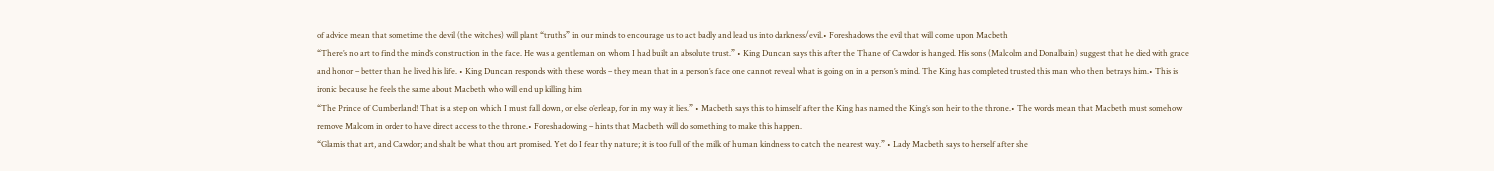of advice mean that sometime the devil (the witches) will plant “truths” in our minds to encourage us to act badly and lead us into darkness/evil.• Foreshadows the evil that will come upon Macbeth
“There’s no art to find the mind’s construction in the face. He was a gentleman on whom I had built an absolute trust.” • King Duncan says this after the Thane of Cawdor is hanged. His sons (Malcolm and Donalbain) suggest that he died with grace and honor – better than he lived his life. • King Duncan responds with these words – they mean that in a person’s face one cannot reveal what is going on in a person’s mind. The King has completed trusted this man who then betrays him.• This is ironic because he feels the same about Macbeth who will end up killing him
“The Prince of Cumberland! That is a step on which I must fall down, or else o’erleap, for in my way it lies.” • Macbeth says this to himself after the King has named the King’s son heir to the throne.• The words mean that Macbeth must somehow remove Malcom in order to have direct access to the throne.• Foreshadowing – hints that Macbeth will do something to make this happen.
“Glamis that art, and Cawdor; and shalt be what thou art promised. Yet do I fear thy nature; it is too full of the milk of human kindness to catch the nearest way.” • Lady Macbeth says to herself after she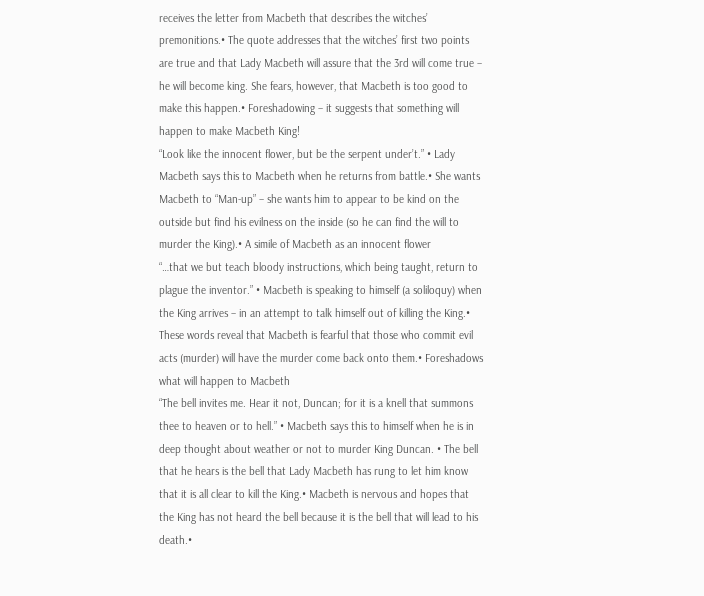receives the letter from Macbeth that describes the witches’ premonitions.• The quote addresses that the witches’ first two points are true and that Lady Macbeth will assure that the 3rd will come true – he will become king. She fears, however, that Macbeth is too good to make this happen.• Foreshadowing – it suggests that something will happen to make Macbeth King!
“Look like the innocent flower, but be the serpent under’t.” • Lady Macbeth says this to Macbeth when he returns from battle.• She wants Macbeth to “Man-up” – she wants him to appear to be kind on the outside but find his evilness on the inside (so he can find the will to murder the King).• A simile of Macbeth as an innocent flower
“…that we but teach bloody instructions, which being taught, return to plague the inventor.” • Macbeth is speaking to himself (a soliloquy) when the King arrives – in an attempt to talk himself out of killing the King.• These words reveal that Macbeth is fearful that those who commit evil acts (murder) will have the murder come back onto them.• Foreshadows what will happen to Macbeth
“The bell invites me. Hear it not, Duncan; for it is a knell that summons thee to heaven or to hell.” • Macbeth says this to himself when he is in deep thought about weather or not to murder King Duncan. • The bell that he hears is the bell that Lady Macbeth has rung to let him know that it is all clear to kill the King.• Macbeth is nervous and hopes that the King has not heard the bell because it is the bell that will lead to his death.•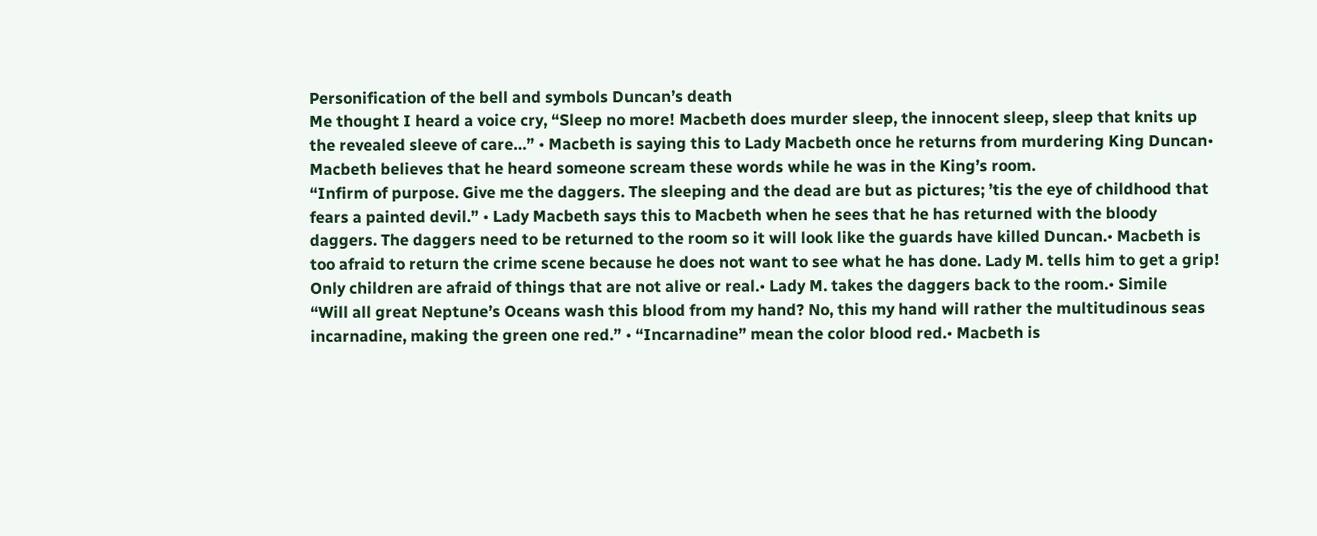Personification of the bell and symbols Duncan’s death
Me thought I heard a voice cry, “Sleep no more! Macbeth does murder sleep, the innocent sleep, sleep that knits up the revealed sleeve of care…” • Macbeth is saying this to Lady Macbeth once he returns from murdering King Duncan• Macbeth believes that he heard someone scream these words while he was in the King’s room.
“Infirm of purpose. Give me the daggers. The sleeping and the dead are but as pictures; ’tis the eye of childhood that fears a painted devil.” • Lady Macbeth says this to Macbeth when he sees that he has returned with the bloody daggers. The daggers need to be returned to the room so it will look like the guards have killed Duncan.• Macbeth is too afraid to return the crime scene because he does not want to see what he has done. Lady M. tells him to get a grip! Only children are afraid of things that are not alive or real.• Lady M. takes the daggers back to the room.• Simile
“Will all great Neptune’s Oceans wash this blood from my hand? No, this my hand will rather the multitudinous seas incarnadine, making the green one red.” • “Incarnadine” mean the color blood red.• Macbeth is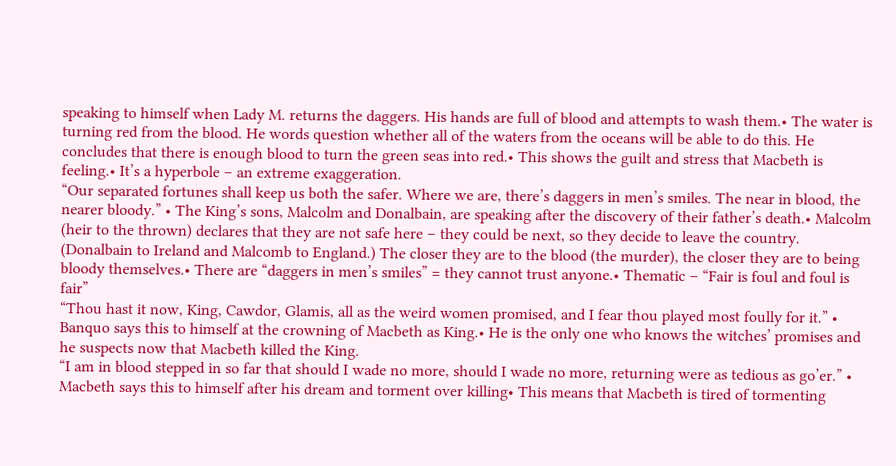speaking to himself when Lady M. returns the daggers. His hands are full of blood and attempts to wash them.• The water is turning red from the blood. He words question whether all of the waters from the oceans will be able to do this. He concludes that there is enough blood to turn the green seas into red.• This shows the guilt and stress that Macbeth is feeling.• It’s a hyperbole – an extreme exaggeration.
“Our separated fortunes shall keep us both the safer. Where we are, there’s daggers in men’s smiles. The near in blood, the nearer bloody.” • The King’s sons, Malcolm and Donalbain, are speaking after the discovery of their father’s death.• Malcolm (heir to the thrown) declares that they are not safe here – they could be next, so they decide to leave the country. (Donalbain to Ireland and Malcomb to England.) The closer they are to the blood (the murder), the closer they are to being bloody themselves.• There are “daggers in men’s smiles” = they cannot trust anyone.• Thematic – “Fair is foul and foul is fair”
“Thou hast it now, King, Cawdor, Glamis, all as the weird women promised, and I fear thou played most foully for it.” • Banquo says this to himself at the crowning of Macbeth as King.• He is the only one who knows the witches’ promises and he suspects now that Macbeth killed the King.
“I am in blood stepped in so far that should I wade no more, should I wade no more, returning were as tedious as go’er.” • Macbeth says this to himself after his dream and torment over killing• This means that Macbeth is tired of tormenting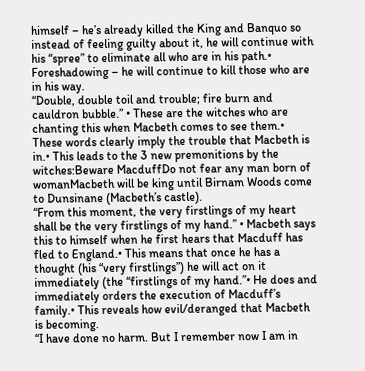himself – he’s already killed the King and Banquo so instead of feeling guilty about it, he will continue with his “spree” to eliminate all who are in his path.• Foreshadowing – he will continue to kill those who are in his way.
“Double, double toil and trouble; fire burn and cauldron bubble.” • These are the witches who are chanting this when Macbeth comes to see them.• These words clearly imply the trouble that Macbeth is in.• This leads to the 3 new premonitions by the witches:Beware MacduffDo not fear any man born of womanMacbeth will be king until Birnam Woods come to Dunsinane (Macbeth’s castle).
“From this moment, the very firstlings of my heart shall be the very firstlings of my hand.” • Macbeth says this to himself when he first hears that Macduff has fled to England.• This means that once he has a thought (his “very firstlings”) he will act on it immediately (the “firstlings of my hand.”• He does and immediately orders the execution of Macduff’s family.• This reveals how evil/deranged that Macbeth is becoming.
“I have done no harm. But I remember now I am in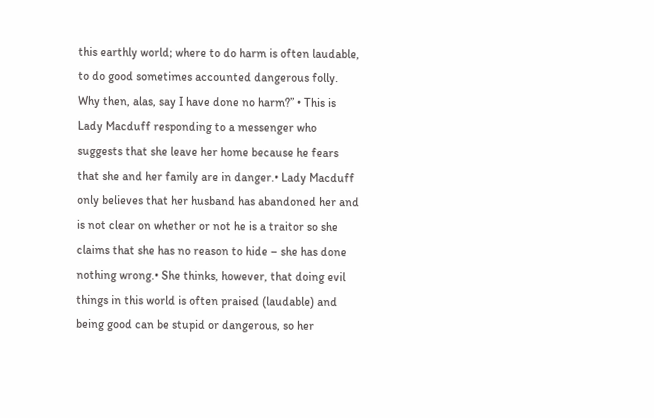this earthly world; where to do harm is often laudable, to do good sometimes accounted dangerous folly. Why then, alas, say I have done no harm?” • This is Lady Macduff responding to a messenger who suggests that she leave her home because he fears that she and her family are in danger.• Lady Macduff only believes that her husband has abandoned her and is not clear on whether or not he is a traitor so she claims that she has no reason to hide – she has done nothing wrong.• She thinks, however, that doing evil things in this world is often praised (laudable) and being good can be stupid or dangerous, so her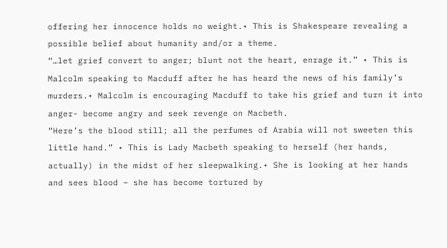offering her innocence holds no weight.• This is Shakespeare revealing a possible belief about humanity and/or a theme.
“…let grief convert to anger; blunt not the heart, enrage it.” • This is Malcolm speaking to Macduff after he has heard the news of his family’s murders.• Malcolm is encouraging Macduff to take his grief and turn it into anger- become angry and seek revenge on Macbeth.
“Here’s the blood still; all the perfumes of Arabia will not sweeten this little hand.” • This is Lady Macbeth speaking to herself (her hands, actually) in the midst of her sleepwalking.• She is looking at her hands and sees blood – she has become tortured by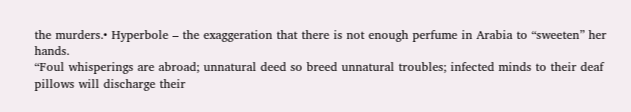the murders.• Hyperbole – the exaggeration that there is not enough perfume in Arabia to “sweeten” her hands.
“Foul whisperings are abroad; unnatural deed so breed unnatural troubles; infected minds to their deaf pillows will discharge their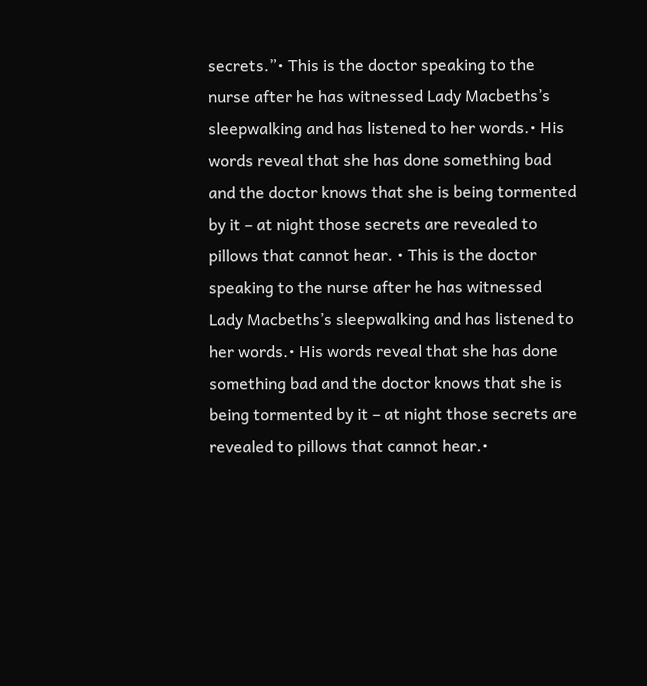secrets.”• This is the doctor speaking to the nurse after he has witnessed Lady Macbeths’s sleepwalking and has listened to her words.• His words reveal that she has done something bad and the doctor knows that she is being tormented by it – at night those secrets are revealed to pillows that cannot hear. • This is the doctor speaking to the nurse after he has witnessed Lady Macbeths’s sleepwalking and has listened to her words.• His words reveal that she has done something bad and the doctor knows that she is being tormented by it – at night those secrets are revealed to pillows that cannot hear.•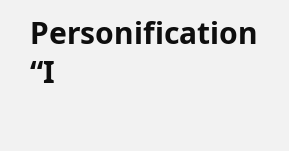Personification
“I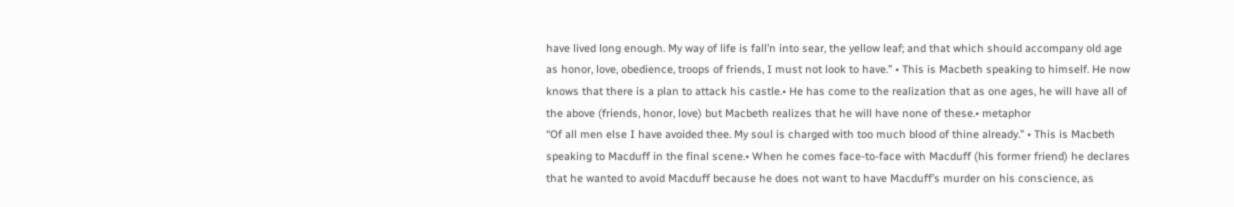have lived long enough. My way of life is fall’n into sear, the yellow leaf; and that which should accompany old age as honor, love, obedience, troops of friends, I must not look to have.” • This is Macbeth speaking to himself. He now knows that there is a plan to attack his castle.• He has come to the realization that as one ages, he will have all of the above (friends, honor, love) but Macbeth realizes that he will have none of these.• metaphor
“Of all men else I have avoided thee. My soul is charged with too much blood of thine already.” • This is Macbeth speaking to Macduff in the final scene.• When he comes face-to-face with Macduff (his former friend) he declares that he wanted to avoid Macduff because he does not want to have Macduff’s murder on his conscience, as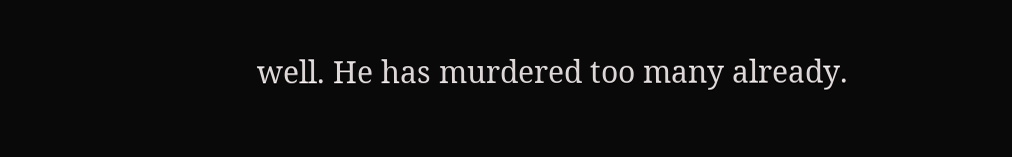well. He has murdered too many already.